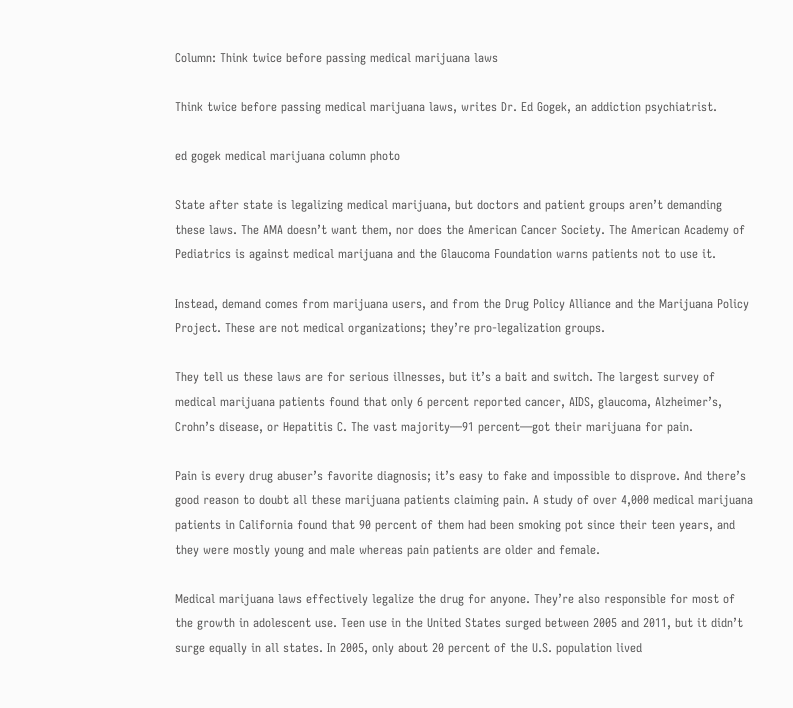Column: Think twice before passing medical marijuana laws

Think twice before passing medical marijuana laws, writes Dr. Ed Gogek, an addiction psychiatrist.

ed gogek medical marijuana column photo

State after state is legalizing medical marijuana, but doctors and patient groups aren’t demanding these laws. The AMA doesn’t want them, nor does the American Cancer Society. The American Academy of Pediatrics is against medical marijuana and the Glaucoma Foundation warns patients not to use it.

Instead, demand comes from marijuana users, and from the Drug Policy Alliance and the Marijuana Policy Project. These are not medical organizations; they’re pro-legalization groups.

They tell us these laws are for serious illnesses, but it’s a bait and switch. The largest survey of medical marijuana patients found that only 6 percent reported cancer, AIDS, glaucoma, Alzheimer’s, Crohn’s disease, or Hepatitis C. The vast majority—91 percent—got their marijuana for pain.

Pain is every drug abuser’s favorite diagnosis; it’s easy to fake and impossible to disprove. And there’s good reason to doubt all these marijuana patients claiming pain. A study of over 4,000 medical marijuana patients in California found that 90 percent of them had been smoking pot since their teen years, and they were mostly young and male whereas pain patients are older and female.

Medical marijuana laws effectively legalize the drug for anyone. They’re also responsible for most of the growth in adolescent use. Teen use in the United States surged between 2005 and 2011, but it didn’t surge equally in all states. In 2005, only about 20 percent of the U.S. population lived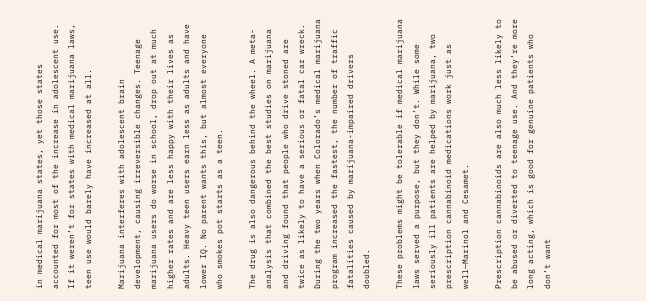in medical marijuana states, yet those states accounted for most of the increase in adolescent use. If it weren’t for states with medical marijuana laws, teen use would barely have increased at all.

Marijuana interferes with adolescent brain development, causing irreversible changes. Teenage marijuana users do worse in school, drop out at much higher rates and are less happy with their lives as adults. Heavy teen users earn less as adults and have lower IQ. No parent wants this, but almost everyone who smokes pot starts as a teen.

The drug is also dangerous behind the wheel. A meta-analysis that combined the best studies on marijuana and driving found that people who drive stoned are twice as likely to have a serious or fatal car wreck. During the two years when Colorado’s medical marijuana program increased the fastest, the number of traffic fatalities caused by marijuana-impaired drivers doubled.

These problems might be tolerable if medical marijuana laws served a purpose, but they don’t. While some seriously ill patients are helped by marijuana, two prescription cannabinoid medications work just as well—Marinol and Cesamet.

Prescription cannabinoids are also much less likely to be abused or diverted to teenage use. And they’re more long acting, which is good for genuine patients who don’t want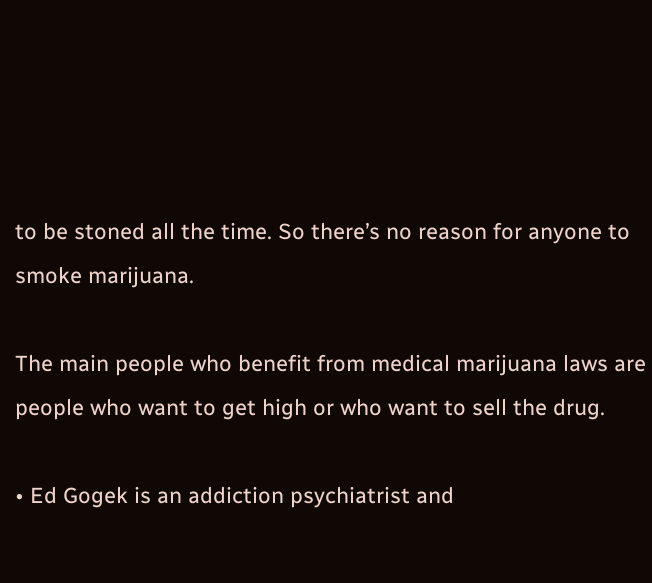to be stoned all the time. So there’s no reason for anyone to smoke marijuana.

The main people who benefit from medical marijuana laws are people who want to get high or who want to sell the drug.

• Ed Gogek is an addiction psychiatrist and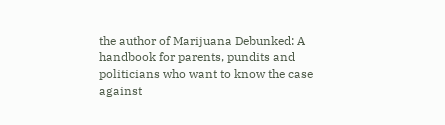the author of Marijuana Debunked: A handbook for parents, pundits and politicians who want to know the case against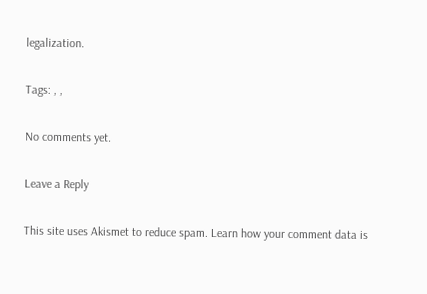legalization.

Tags: , ,

No comments yet.

Leave a Reply

This site uses Akismet to reduce spam. Learn how your comment data is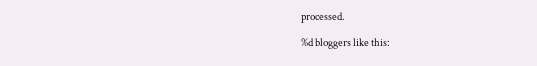processed.

%d bloggers like this: